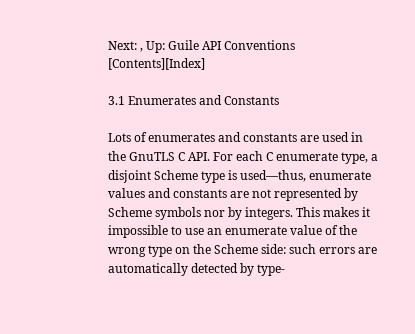Next: , Up: Guile API Conventions   [Contents][Index]

3.1 Enumerates and Constants

Lots of enumerates and constants are used in the GnuTLS C API. For each C enumerate type, a disjoint Scheme type is used—thus, enumerate values and constants are not represented by Scheme symbols nor by integers. This makes it impossible to use an enumerate value of the wrong type on the Scheme side: such errors are automatically detected by type-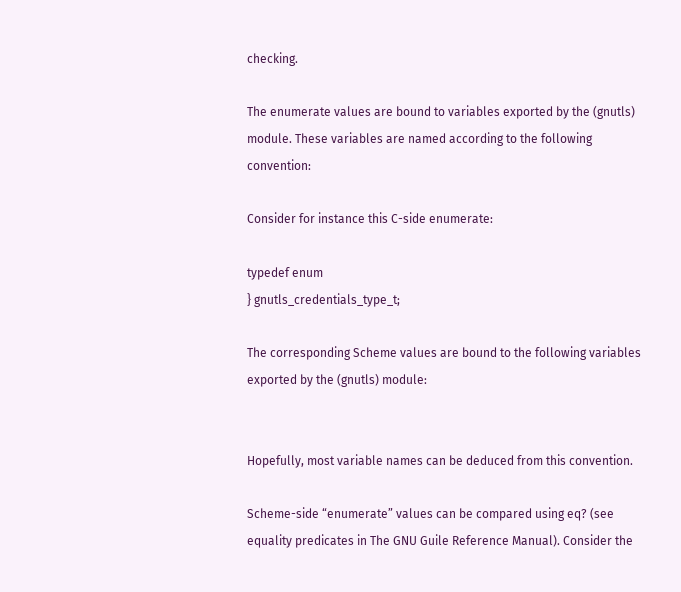checking.

The enumerate values are bound to variables exported by the (gnutls) module. These variables are named according to the following convention:

Consider for instance this C-side enumerate:

typedef enum
} gnutls_credentials_type_t;

The corresponding Scheme values are bound to the following variables exported by the (gnutls) module:


Hopefully, most variable names can be deduced from this convention.

Scheme-side “enumerate” values can be compared using eq? (see equality predicates in The GNU Guile Reference Manual). Consider the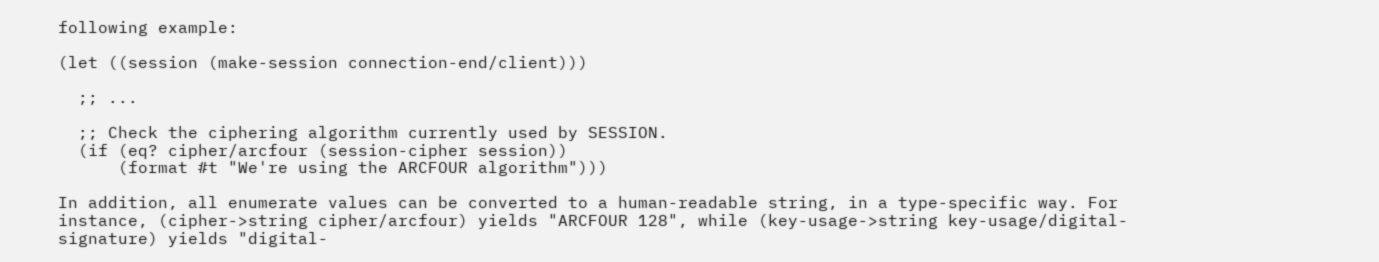following example:

(let ((session (make-session connection-end/client)))

  ;; ...

  ;; Check the ciphering algorithm currently used by SESSION.
  (if (eq? cipher/arcfour (session-cipher session))
      (format #t "We're using the ARCFOUR algorithm")))

In addition, all enumerate values can be converted to a human-readable string, in a type-specific way. For instance, (cipher->string cipher/arcfour) yields "ARCFOUR 128", while (key-usage->string key-usage/digital-signature) yields "digital-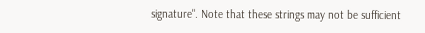signature". Note that these strings may not be sufficient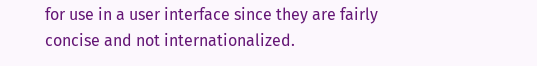for use in a user interface since they are fairly concise and not internationalized.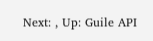Next: , Up: Guile API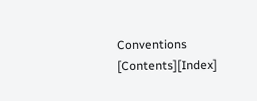Conventions   [Contents][Index]